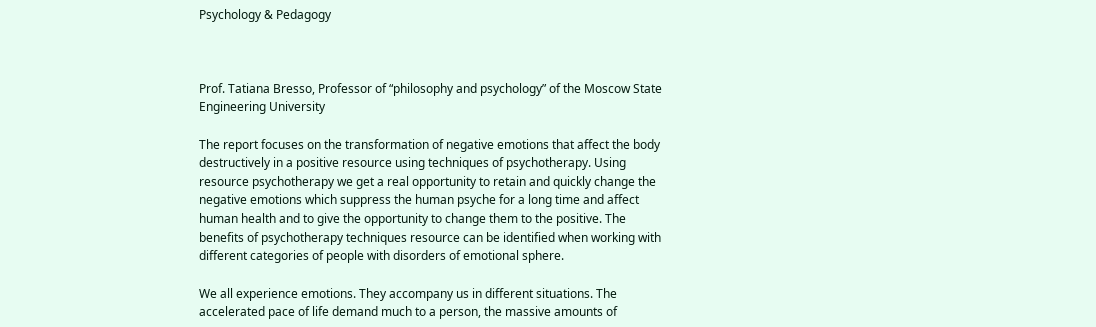Psychology & Pedagogy



Prof. Tatiana Bresso, Professor of “philosophy and psychology” of the Moscow State Engineering University

The report focuses on the transformation of negative emotions that affect the body destructively in a positive resource using techniques of psychotherapy. Using resource psychotherapy we get a real opportunity to retain and quickly change the negative emotions which suppress the human psyche for a long time and affect human health and to give the opportunity to change them to the positive. The benefits of psychotherapy techniques resource can be identified when working with different categories of people with disorders of emotional sphere.

We all experience emotions. They accompany us in different situations. The accelerated pace of life demand much to a person, the massive amounts of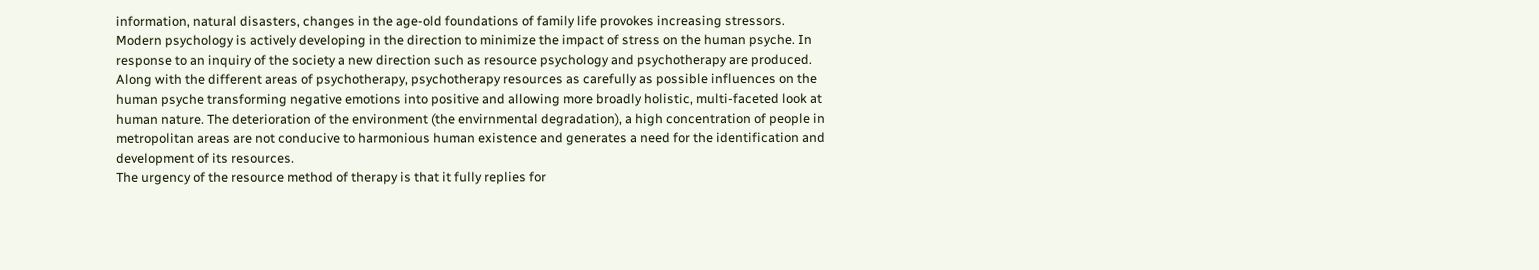information, natural disasters, changes in the age-old foundations of family life provokes increasing stressors.
Modern psychology is actively developing in the direction to minimize the impact of stress on the human psyche. In response to an inquiry of the society a new direction such as resource psychology and psychotherapy are produced. Along with the different areas of psychotherapy, psychotherapy resources as carefully as possible influences on the human psyche transforming negative emotions into positive and allowing more broadly holistic, multi-faceted look at human nature. The deterioration of the environment (the envirnmental degradation), a high concentration of people in metropolitan areas are not conducive to harmonious human existence and generates a need for the identification and development of its resources.
The urgency of the resource method of therapy is that it fully replies for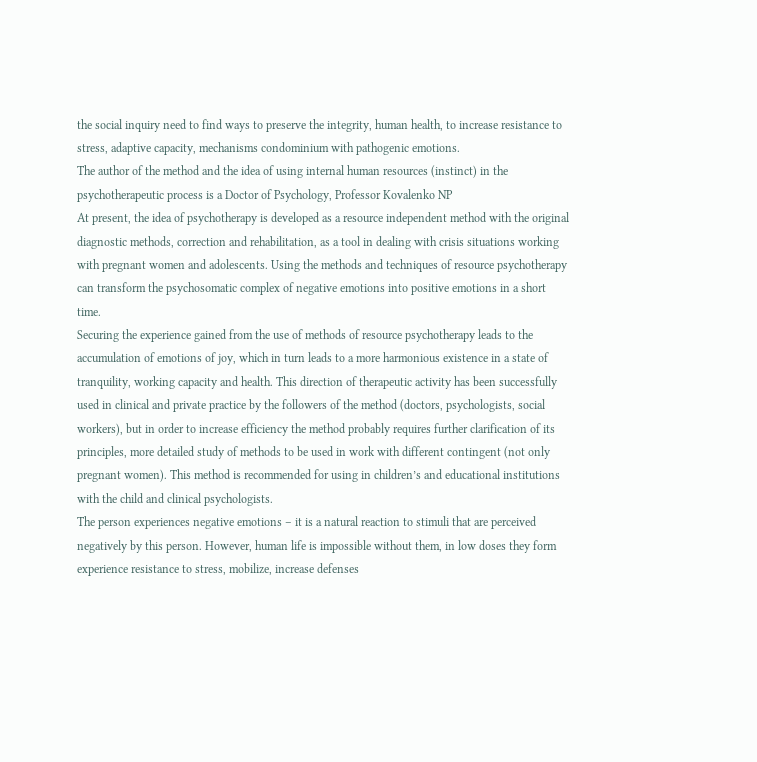the social inquiry need to find ways to preserve the integrity, human health, to increase resistance to stress, adaptive capacity, mechanisms condominium with pathogenic emotions.
The author of the method and the idea of using internal human resources (instinct) in the psychotherapeutic process is a Doctor of Psychology, Professor Kovalenko NP
At present, the idea of psychotherapy is developed as a resource independent method with the original diagnostic methods, correction and rehabilitation, as a tool in dealing with crisis situations working with pregnant women and adolescents. Using the methods and techniques of resource psychotherapy can transform the psychosomatic complex of negative emotions into positive emotions in a short time.
Securing the experience gained from the use of methods of resource psychotherapy leads to the accumulation of emotions of joy, which in turn leads to a more harmonious existence in a state of tranquility, working capacity and health. This direction of therapeutic activity has been successfully used in clinical and private practice by the followers of the method (doctors, psychologists, social workers), but in order to increase efficiency the method probably requires further clarification of its principles, more detailed study of methods to be used in work with different contingent (not only pregnant women). This method is recommended for using in children’s and educational institutions with the child and clinical psychologists.
The person experiences negative emotions – it is a natural reaction to stimuli that are perceived negatively by this person. However, human life is impossible without them, in low doses they form experience resistance to stress, mobilize, increase defenses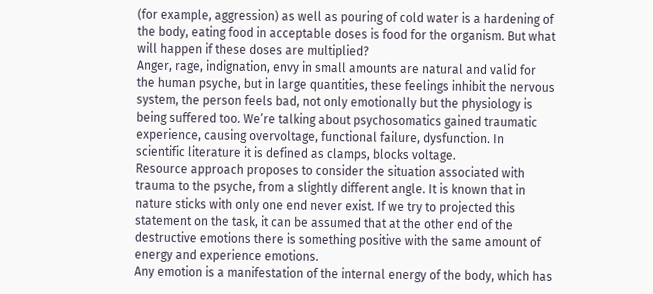(for example, aggression) as well as pouring of cold water is a hardening of the body, eating food in acceptable doses is food for the organism. But what will happen if these doses are multiplied?
Anger, rage, indignation, envy in small amounts are natural and valid for the human psyche, but in large quantities, these feelings inhibit the nervous system, the person feels bad, not only emotionally but the physiology is being suffered too. We’re talking about psychosomatics gained traumatic experience, causing overvoltage, functional failure, dysfunction. In scientific literature it is defined as clamps, blocks voltage.
Resource approach proposes to consider the situation associated with trauma to the psyche, from a slightly different angle. It is known that in nature sticks with only one end never exist. If we try to projected this statement on the task, it can be assumed that at the other end of the destructive emotions there is something positive with the same amount of energy and experience emotions.
Any emotion is a manifestation of the internal energy of the body, which has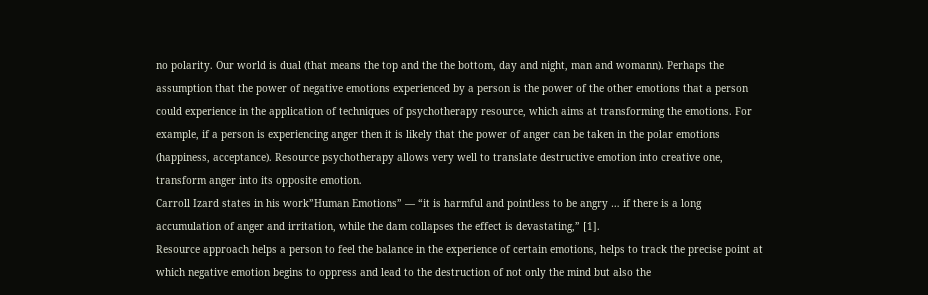no polarity. Our world is dual (that means the top and the the bottom, day and night, man and womann). Perhaps the assumption that the power of negative emotions experienced by a person is the power of the other emotions that a person could experience in the application of techniques of psychotherapy resource, which aims at transforming the emotions. For example, if a person is experiencing anger then it is likely that the power of anger can be taken in the polar emotions (happiness, acceptance). Resource psychotherapy allows very well to translate destructive emotion into creative one, transform anger into its opposite emotion.
Carroll Izard states in his work”Human Emotions” — “it is harmful and pointless to be angry … if there is a long accumulation of anger and irritation, while the dam collapses the effect is devastating,” [1].
Resource approach helps a person to feel the balance in the experience of certain emotions, helps to track the precise point at which negative emotion begins to oppress and lead to the destruction of not only the mind but also the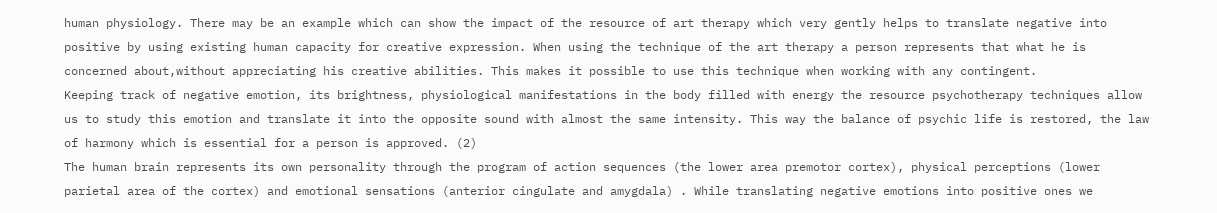human physiology. There may be an example which can show the impact of the resource of art therapy which very gently helps to translate negative into positive by using existing human capacity for creative expression. When using the technique of the art therapy a person represents that what he is concerned about,without appreciating his creative abilities. This makes it possible to use this technique when working with any contingent.
Keeping track of negative emotion, its brightness, physiological manifestations in the body filled with energy the resource psychotherapy techniques allow us to study this emotion and translate it into the opposite sound with almost the same intensity. This way the balance of psychic life is restored, the law of harmony which is essential for a person is approved. (2)
The human brain represents its own personality through the program of action sequences (the lower area premotor cortex), physical perceptions (lower parietal area of the cortex) and emotional sensations (anterior cingulate and amygdala) . While translating negative emotions into positive ones we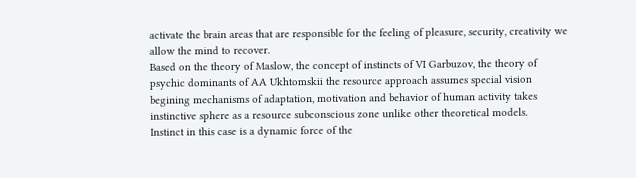activate the brain areas that are responsible for the feeling of pleasure, security, creativity we allow the mind to recover.
Based on the theory of Maslow, the concept of instincts of VI Garbuzov, the theory of psychic dominants of AA Ukhtomskii the resource approach assumes special vision begining mechanisms of adaptation, motivation and behavior of human activity takes instinctive sphere as a resource subconscious zone unlike other theoretical models.
Instinct in this case is a dynamic force of the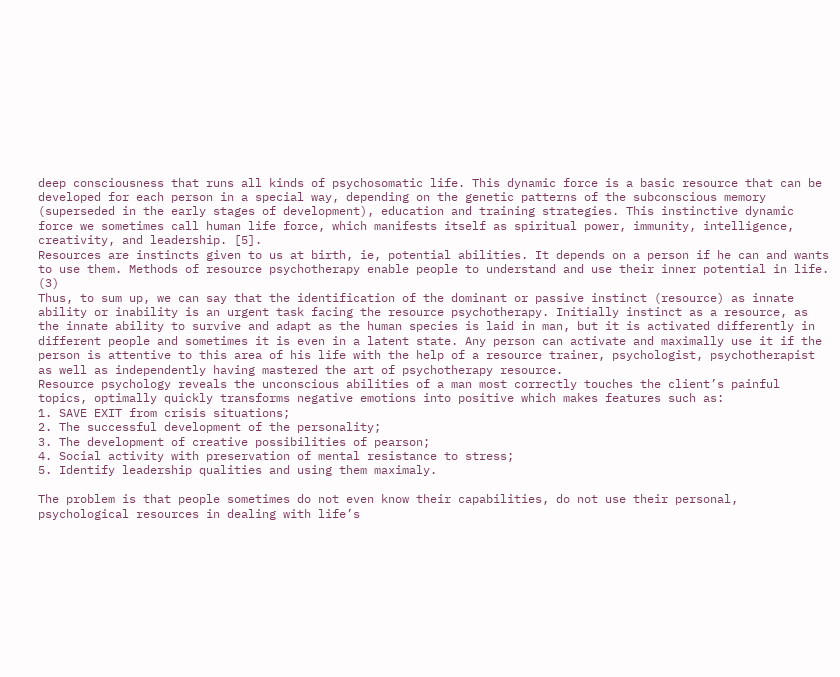deep consciousness that runs all kinds of psychosomatic life. This dynamic force is a basic resource that can be developed for each person in a special way, depending on the genetic patterns of the subconscious memory (superseded in the early stages of development), education and training strategies. This instinctive dynamic force we sometimes call human life force, which manifests itself as spiritual power, immunity, intelligence, creativity, and leadership. [5].
Resources are instincts given to us at birth, ie, potential abilities. It depends on a person if he can and wants to use them. Methods of resource psychotherapy enable people to understand and use their inner potential in life. (3)
Thus, to sum up, we can say that the identification of the dominant or passive instinct (resource) as innate ability or inability is an urgent task facing the resource psychotherapy. Initially instinct as a resource, as the innate ability to survive and adapt as the human species is laid in man, but it is activated differently in different people and sometimes it is even in a latent state. Any person can activate and maximally use it if the person is attentive to this area of his life with the help of a resource trainer, psychologist, psychotherapist as well as independently having mastered the art of psychotherapy resource.
Resource psychology reveals the unconscious abilities of a man most correctly touches the client’s painful topics, optimally quickly transforms negative emotions into positive which makes features such as:
1. SAVE EXIT from crisis situations;
2. The successful development of the personality;
3. The development of creative possibilities of pearson;
4. Social activity with preservation of mental resistance to stress;
5. Identify leadership qualities and using them maximaly.

The problem is that people sometimes do not even know their capabilities, do not use their personal, psychological resources in dealing with life’s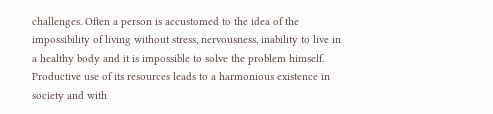challenges. Often a person is accustomed to the idea of the impossibility of living without stress, nervousness, inability to live in a healthy body and it is impossible to solve the problem himself. Productive use of its resources leads to a harmonious existence in society and with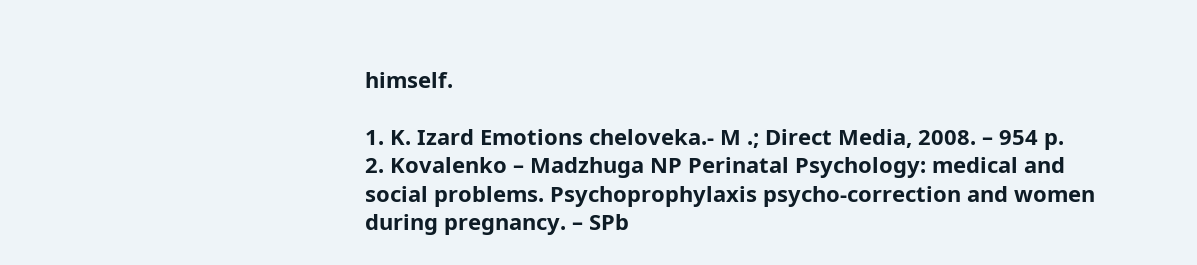himself.

1. K. Izard Emotions cheloveka.- M .; Direct Media, 2008. – 954 p.
2. Kovalenko – Madzhuga NP Perinatal Psychology: medical and social problems. Psychoprophylaxis psycho-correction and women during pregnancy. – SPb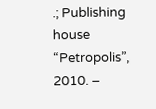.; Publishing house “Petropolis”, 2010. –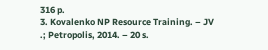316 p.
3. Kovalenko NP Resource Training. – JV .; Petropolis, 2014. – 20 s.